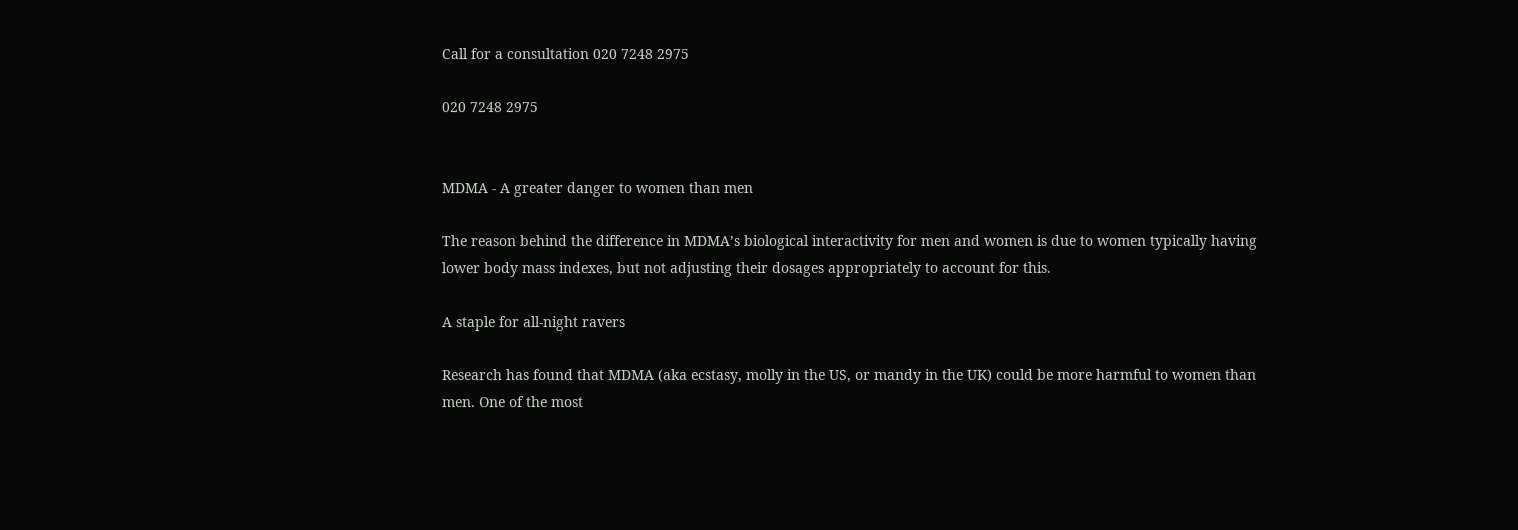Call for a consultation 020 7248 2975

020 7248 2975


MDMA - A greater danger to women than men

The reason behind the difference in MDMA’s biological interactivity for men and women is due to women typically having lower body mass indexes, but not adjusting their dosages appropriately to account for this.

A staple for all-night ravers

Research has found that MDMA (aka ecstasy, molly in the US, or mandy in the UK) could be more harmful to women than men. One of the most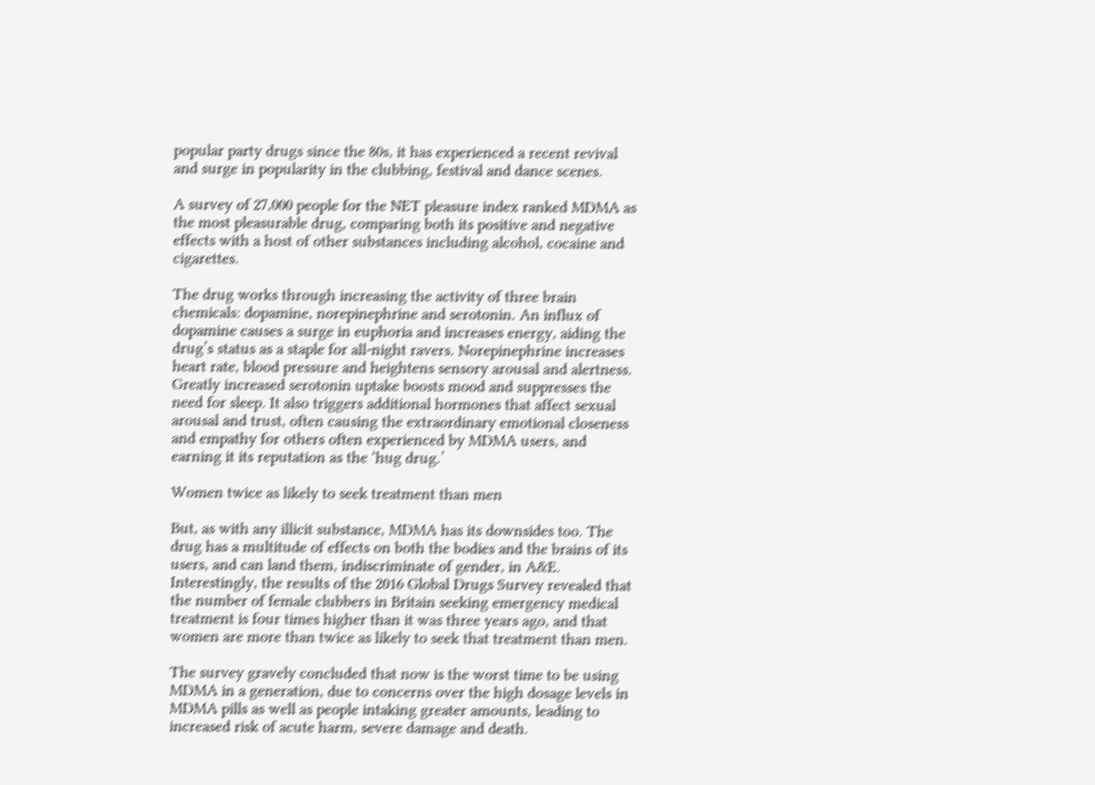popular party drugs since the 80s, it has experienced a recent revival and surge in popularity in the clubbing, festival and dance scenes.

A survey of 27,000 people for the NET pleasure index ranked MDMA as the most pleasurable drug, comparing both its positive and negative effects with a host of other substances including alcohol, cocaine and cigarettes.

The drug works through increasing the activity of three brain chemicals: dopamine, norepinephrine and serotonin. An influx of dopamine causes a surge in euphoria and increases energy, aiding the drug’s status as a staple for all-night ravers. Norepinephrine increases heart rate, blood pressure and heightens sensory arousal and alertness. Greatly increased serotonin uptake boosts mood and suppresses the need for sleep. It also triggers additional hormones that affect sexual arousal and trust, often causing the extraordinary emotional closeness and empathy for others often experienced by MDMA users, and earning it its reputation as the ‘hug drug.’

Women twice as likely to seek treatment than men

But, as with any illicit substance, MDMA has its downsides too. The drug has a multitude of effects on both the bodies and the brains of its users, and can land them, indiscriminate of gender, in A&E. Interestingly, the results of the 2016 Global Drugs Survey revealed that the number of female clubbers in Britain seeking emergency medical treatment is four times higher than it was three years ago, and that women are more than twice as likely to seek that treatment than men.

The survey gravely concluded that now is the worst time to be using MDMA in a generation, due to concerns over the high dosage levels in MDMA pills as well as people intaking greater amounts, leading to increased risk of acute harm, severe damage and death.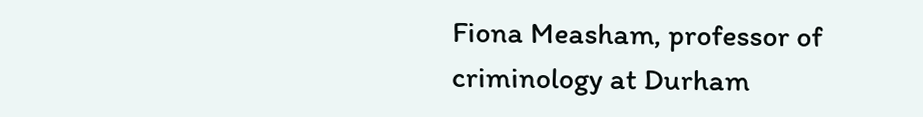Fiona Measham, professor of criminology at Durham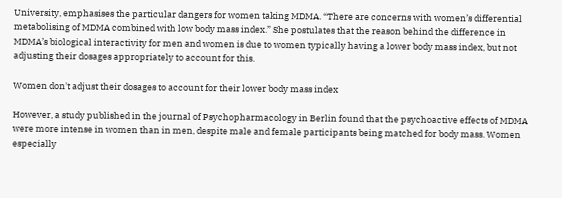University, emphasises the particular dangers for women taking MDMA. “There are concerns with women’s differential metabolising of MDMA combined with low body mass index.” She postulates that the reason behind the difference in MDMA’s biological interactivity for men and women is due to women typically having a lower body mass index, but not adjusting their dosages appropriately to account for this.

Women don't adjust their dosages to account for their lower body mass index

However, a study published in the journal of Psychopharmacology in Berlin found that the psychoactive effects of MDMA were more intense in women than in men, despite male and female participants being matched for body mass. Women especially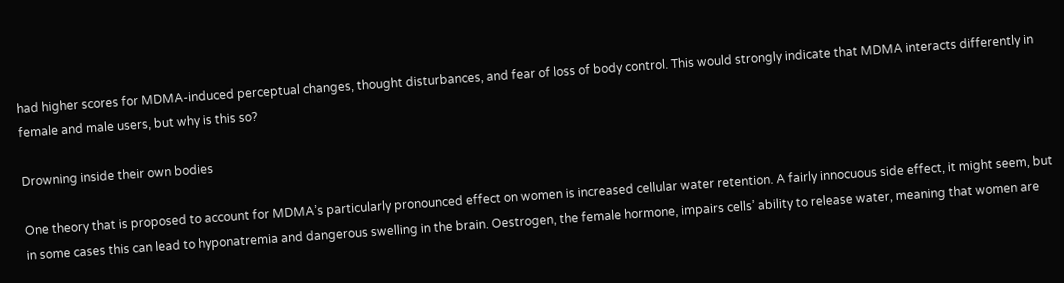had higher scores for MDMA-induced perceptual changes, thought disturbances, and fear of loss of body control. This would strongly indicate that MDMA interacts differently in female and male users, but why is this so?

Drowning inside their own bodies

One theory that is proposed to account for MDMA’s particularly pronounced effect on women is increased cellular water retention. A fairly innocuous side effect, it might seem, but in some cases this can lead to hyponatremia and dangerous swelling in the brain. Oestrogen, the female hormone, impairs cells’ ability to release water, meaning that women are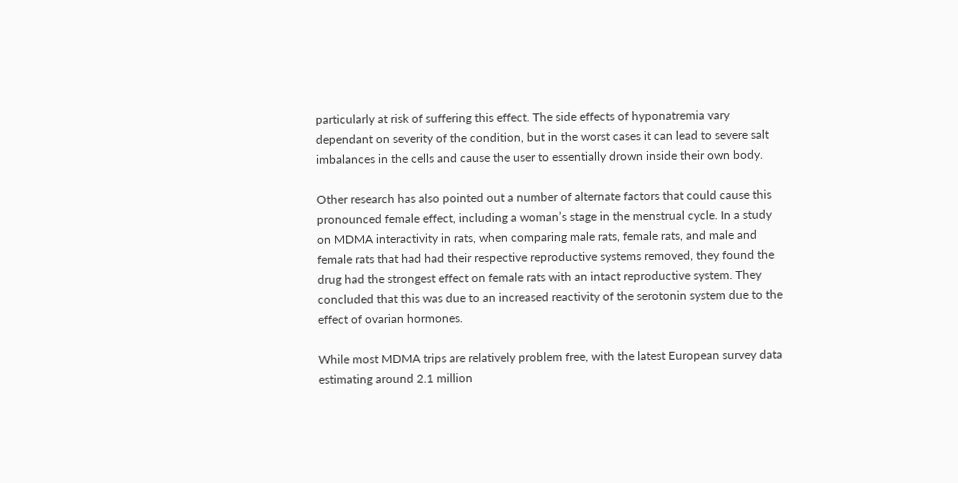particularly at risk of suffering this effect. The side effects of hyponatremia vary dependant on severity of the condition, but in the worst cases it can lead to severe salt imbalances in the cells and cause the user to essentially drown inside their own body.

Other research has also pointed out a number of alternate factors that could cause this pronounced female effect, including a woman’s stage in the menstrual cycle. In a study on MDMA interactivity in rats, when comparing male rats, female rats, and male and female rats that had had their respective reproductive systems removed, they found the drug had the strongest effect on female rats with an intact reproductive system. They concluded that this was due to an increased reactivity of the serotonin system due to the effect of ovarian hormones.

While most MDMA trips are relatively problem free, with the latest European survey data estimating around 2.1 million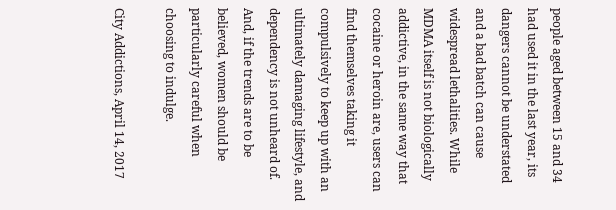people aged between 15 and 34 had used it in the last year, its dangers cannot be understated and a bad batch can cause widespread lethalities. While MDMA itself is not biologically addictive, in the same way that cocaine or heroin are, users can find themselves taking it compulsively to keep up with an ultimately damaging lifestyle, and dependency is not unheard of. And, if the trends are to be believed, women should be particularly careful when choosing to indulge.

City Addictions, April 14, 2017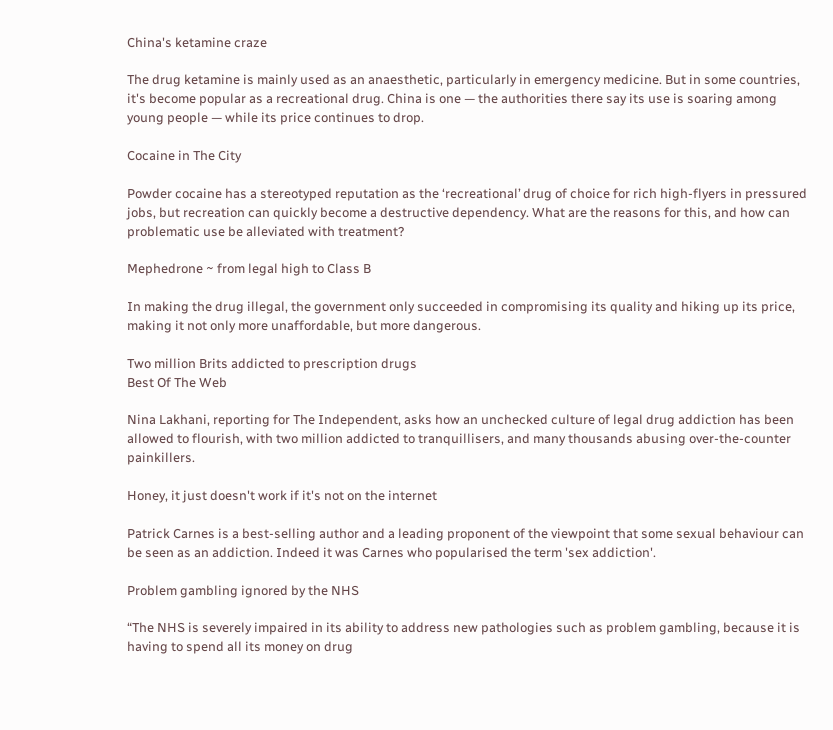China's ketamine craze

The drug ketamine is mainly used as an anaesthetic, particularly in emergency medicine. But in some countries, it's become popular as a recreational drug. China is one — the authorities there say its use is soaring among young people — while its price continues to drop.

Cocaine in The City

Powder cocaine has a stereotyped reputation as the ‘recreational’ drug of choice for rich high-flyers in pressured jobs, but recreation can quickly become a destructive dependency. What are the reasons for this, and how can problematic use be alleviated with treatment?

Mephedrone ~ from legal high to Class B

In making the drug illegal, the government only succeeded in compromising its quality and hiking up its price, making it not only more unaffordable, but more dangerous.

Two million Brits addicted to prescription drugs
Best Of The Web

Nina Lakhani, reporting for The Independent, asks how an unchecked culture of legal drug addiction has been allowed to flourish, with two million addicted to tranquillisers, and many thousands abusing over-the-counter painkillers.

Honey, it just doesn't work if it's not on the internet

Patrick Carnes is a best-selling author and a leading proponent of the viewpoint that some sexual behaviour can be seen as an addiction. Indeed it was Carnes who popularised the term 'sex addiction'.

Problem gambling ignored by the NHS

“The NHS is severely impaired in its ability to address new pathologies such as problem gambling, because it is having to spend all its money on drug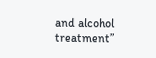and alcohol treatment”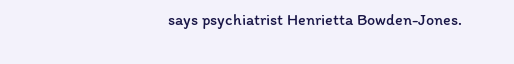says psychiatrist Henrietta Bowden-Jones.